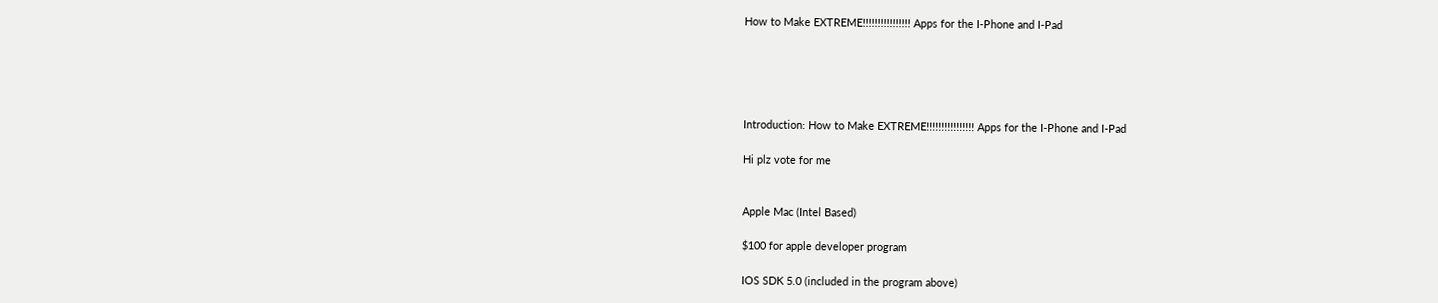How to Make EXTREME!!!!!!!!!!!!!!!! Apps for the I-Phone and I-Pad





Introduction: How to Make EXTREME!!!!!!!!!!!!!!!! Apps for the I-Phone and I-Pad

Hi plz vote for me


Apple Mac (Intel Based)

$100 for apple developer program

IOS SDK 5.0 (included in the program above)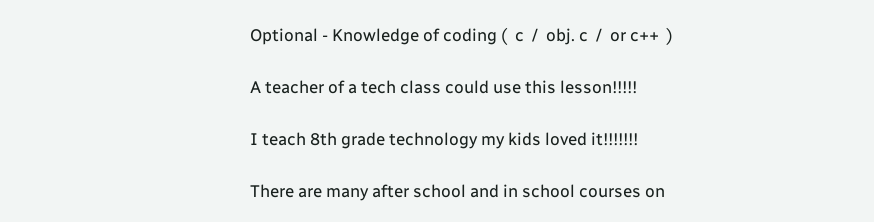Optional - Knowledge of coding (  c  /  obj. c  /  or c++  )

A teacher of a tech class could use this lesson!!!!!

I teach 8th grade technology my kids loved it!!!!!!!

There are many after school and in school courses on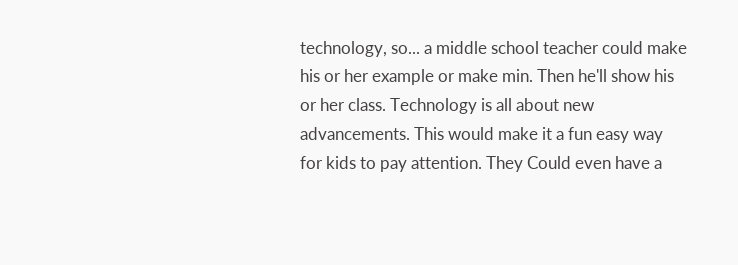technology, so... a middle school teacher could make his or her example or make min. Then he'll show his or her class. Technology is all about new advancements. This would make it a fun easy way for kids to pay attention. They Could even have a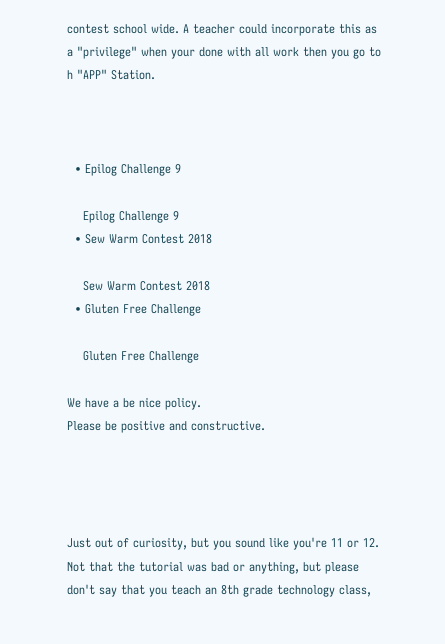contest school wide. A teacher could incorporate this as a "privilege" when your done with all work then you go to h "APP" Station.



  • Epilog Challenge 9

    Epilog Challenge 9
  • Sew Warm Contest 2018

    Sew Warm Contest 2018
  • Gluten Free Challenge

    Gluten Free Challenge

We have a be nice policy.
Please be positive and constructive.




Just out of curiosity, but you sound like you're 11 or 12. Not that the tutorial was bad or anything, but please don't say that you teach an 8th grade technology class,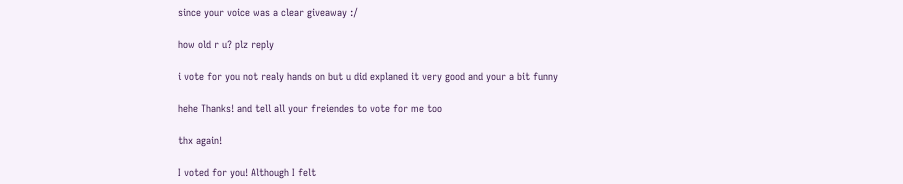since your voice was a clear giveaway :/

how old r u? plz reply

i vote for you not realy hands on but u did explaned it very good and your a bit funny

hehe Thanks! and tell all your freiendes to vote for me too

thx again!

I voted for you! Although I felt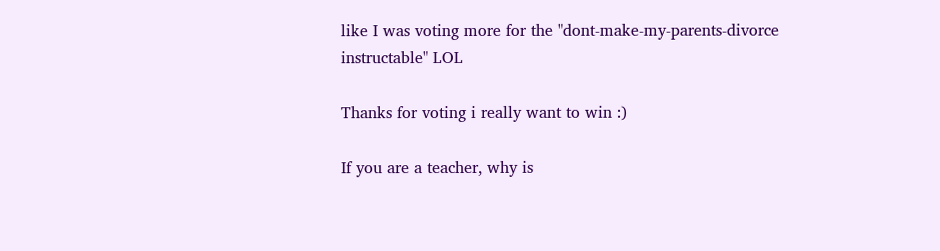like I was voting more for the "dont-make-my-parents-divorce instructable" LOL

Thanks for voting i really want to win :)

If you are a teacher, why is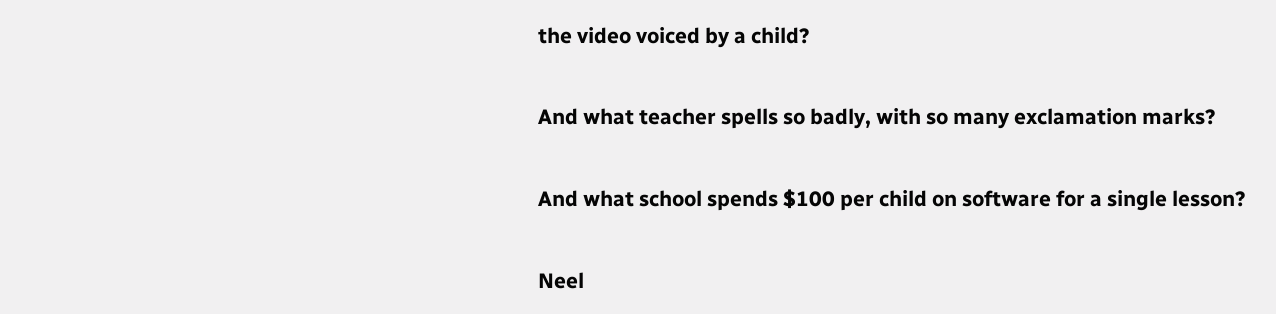the video voiced by a child?

And what teacher spells so badly, with so many exclamation marks?

And what school spends $100 per child on software for a single lesson?

Neel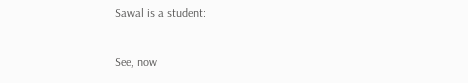Sawal is a student:

See, now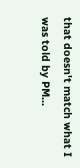that doesn't match what I was told by PM...